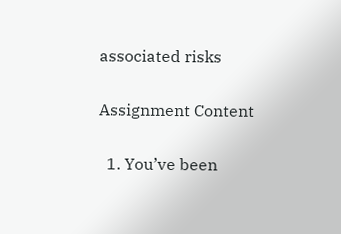associated risks

Assignment Content

  1. You’ve been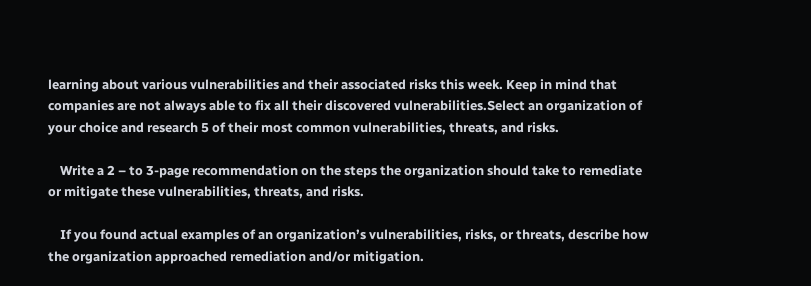learning about various vulnerabilities and their associated risks this week. Keep in mind that companies are not always able to fix all their discovered vulnerabilities.Select an organization of your choice and research 5 of their most common vulnerabilities, threats, and risks.

    Write a 2 – to 3-page recommendation on the steps the organization should take to remediate or mitigate these vulnerabilities, threats, and risks.

    If you found actual examples of an organization’s vulnerabilities, risks, or threats, describe how the organization approached remediation and/or mitigation.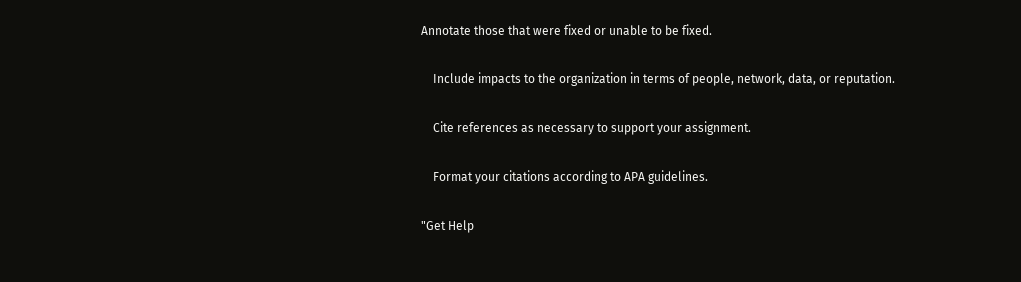Annotate those that were fixed or unable to be fixed.

    Include impacts to the organization in terms of people, network, data, or reputation.

    Cite references as necessary to support your assignment.

    Format your citations according to APA guidelines.

"Get Help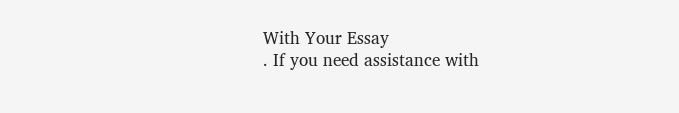With Your Essay
. If you need assistance with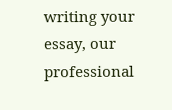writing your essay, our professional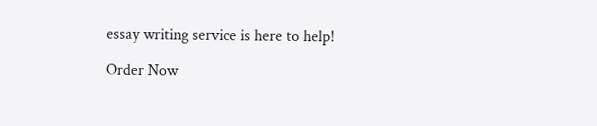essay writing service is here to help!

Order Now